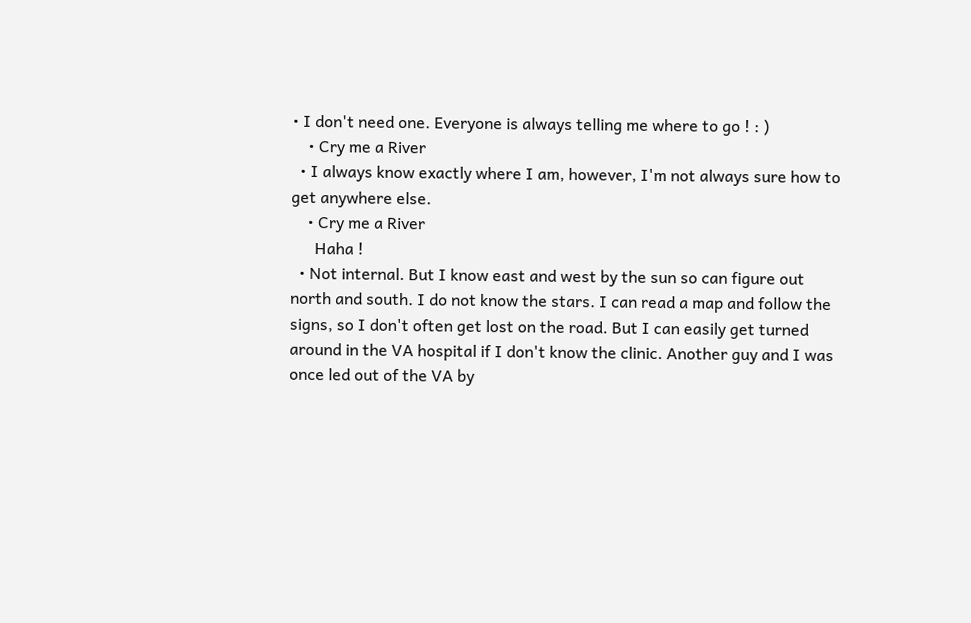• I don't need one. Everyone is always telling me where to go ! : )
    • Cry me a River
  • I always know exactly where I am, however, I'm not always sure how to get anywhere else.
    • Cry me a River
      Haha !
  • Not internal. But I know east and west by the sun so can figure out north and south. I do not know the stars. I can read a map and follow the signs, so I don't often get lost on the road. But I can easily get turned around in the VA hospital if I don't know the clinic. Another guy and I was once led out of the VA by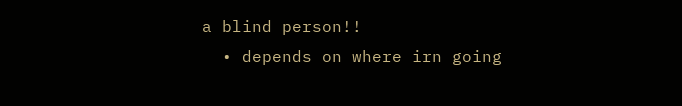a blind person!!
  • depends on where irn going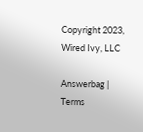Copyright 2023, Wired Ivy, LLC

Answerbag | Terms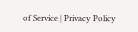of Service | Privacy Policy